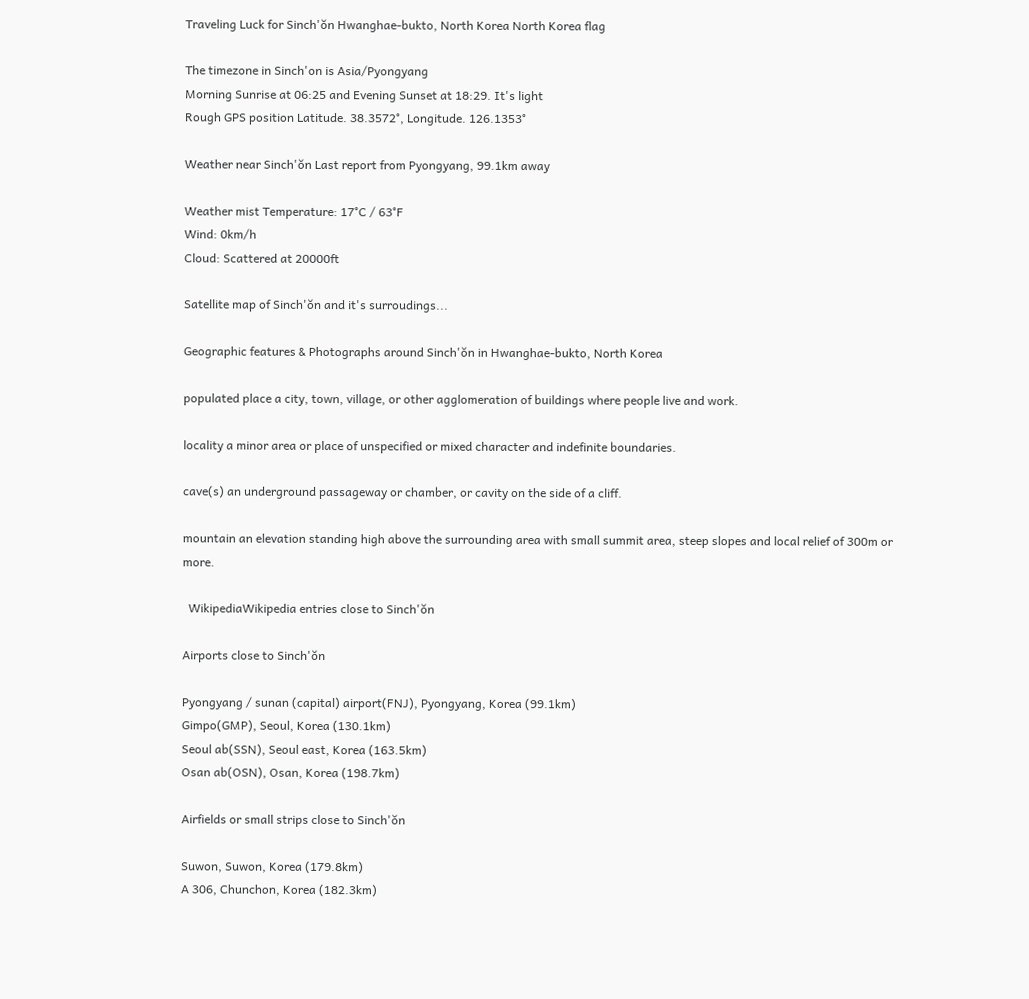Traveling Luck for Sinch'ŏn Hwanghae-bukto, North Korea North Korea flag

The timezone in Sinch'on is Asia/Pyongyang
Morning Sunrise at 06:25 and Evening Sunset at 18:29. It's light
Rough GPS position Latitude. 38.3572°, Longitude. 126.1353°

Weather near Sinch'ŏn Last report from Pyongyang, 99.1km away

Weather mist Temperature: 17°C / 63°F
Wind: 0km/h
Cloud: Scattered at 20000ft

Satellite map of Sinch'ŏn and it's surroudings...

Geographic features & Photographs around Sinch'ŏn in Hwanghae-bukto, North Korea

populated place a city, town, village, or other agglomeration of buildings where people live and work.

locality a minor area or place of unspecified or mixed character and indefinite boundaries.

cave(s) an underground passageway or chamber, or cavity on the side of a cliff.

mountain an elevation standing high above the surrounding area with small summit area, steep slopes and local relief of 300m or more.

  WikipediaWikipedia entries close to Sinch'ŏn

Airports close to Sinch'ŏn

Pyongyang / sunan (capital) airport(FNJ), Pyongyang, Korea (99.1km)
Gimpo(GMP), Seoul, Korea (130.1km)
Seoul ab(SSN), Seoul east, Korea (163.5km)
Osan ab(OSN), Osan, Korea (198.7km)

Airfields or small strips close to Sinch'ŏn

Suwon, Suwon, Korea (179.8km)
A 306, Chunchon, Korea (182.3km)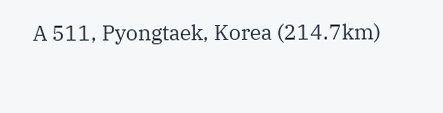A 511, Pyongtaek, Korea (214.7km)